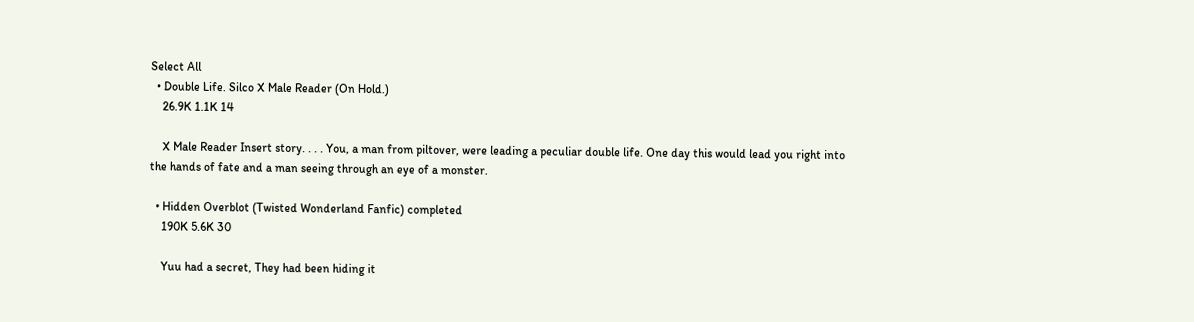Select All
  • Double Life. Silco X Male Reader (On Hold.)
    26.9K 1.1K 14

    X Male Reader Insert story. . . . You, a man from piltover, were leading a peculiar double life. One day this would lead you right into the hands of fate and a man seeing through an eye of a monster.

  • Hidden Overblot (Twisted Wonderland Fanfic) completed
    190K 5.6K 30

    Yuu had a secret, They had been hiding it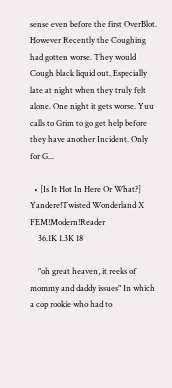sense even before the first OverBlot. However Recently the Coughing had gotten worse. They would Cough black liquid out. Especially late at night when they truly felt alone. One night it gets worse. Yuu calls to Grim to go get help before they have another Incident. Only for G...

  • [Is It Hot In Here Or What?] Yandere!Twisted Wonderland X FEM!Modern!Reader
    36.1K 1.3K 18

    "oh great heaven, it reeks of mommy and daddy issues" In which a cop rookie who had to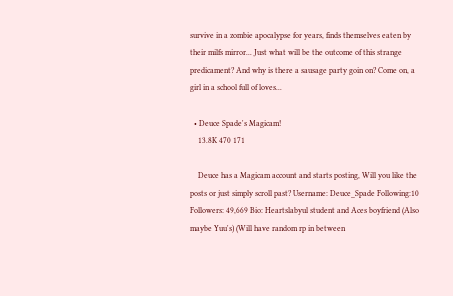survive in a zombie apocalypse for years, finds themselves eaten by their milfs mirror... Just what will be the outcome of this strange predicament? And why is there a sausage party goin on? Come on, a girl in a school full of loves...

  • Deuce Spade's Magicam!
    13.8K 470 171

    Deuce has a Magicam account and starts posting, Will you like the posts or just simply scroll past? Username: Deuce_Spade Following:10 Followers: 49,669 Bio: Heartslabyul student and Aces boyfriend (Also maybe Yuu's) (Will have random rp in between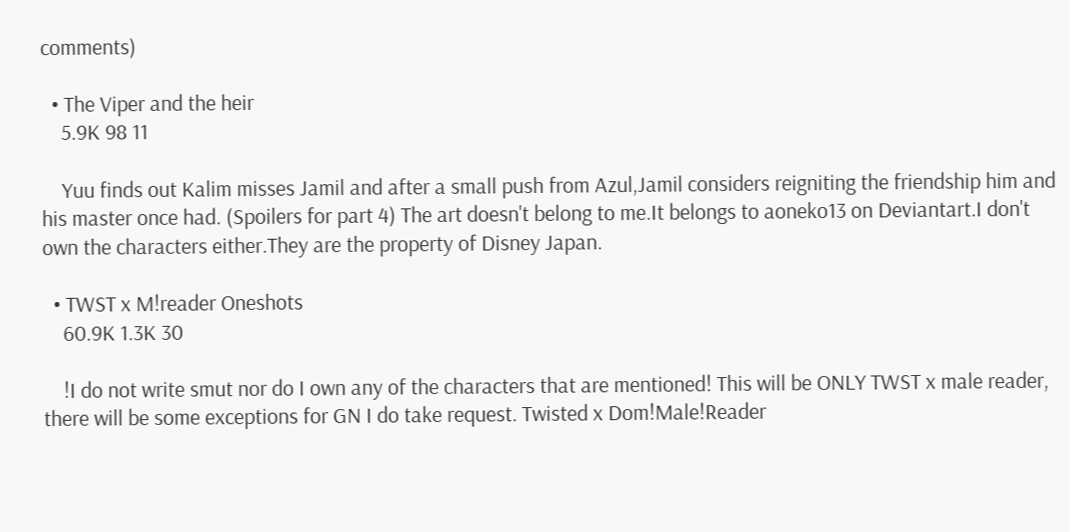comments)

  • The Viper and the heir
    5.9K 98 11

    Yuu finds out Kalim misses Jamil and after a small push from Azul,Jamil considers reigniting the friendship him and his master once had. (Spoilers for part 4) The art doesn't belong to me.It belongs to aoneko13 on Deviantart.I don't own the characters either.They are the property of Disney Japan.

  • TWST x M!reader Oneshots
    60.9K 1.3K 30

    !I do not write smut nor do I own any of the characters that are mentioned! This will be ONLY TWST x male reader, there will be some exceptions for GN I do take request. Twisted x Dom!Male!Reader